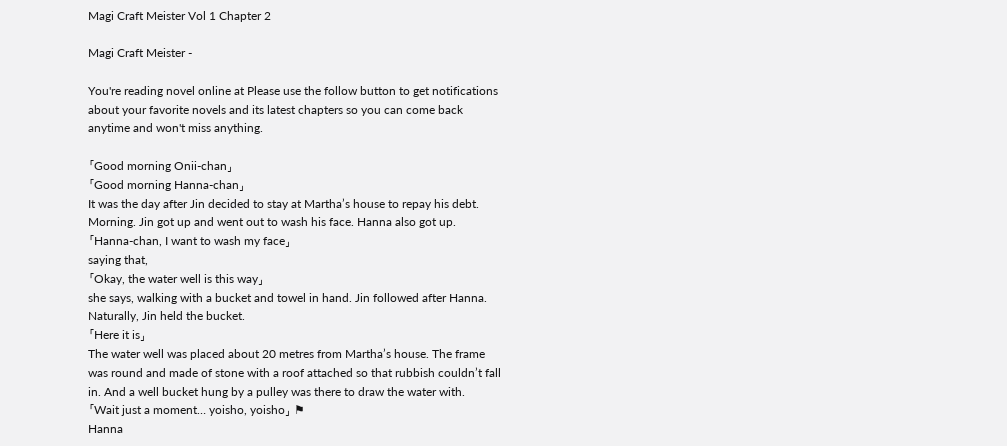Magi Craft Meister Vol 1 Chapter 2

Magi Craft Meister -

You're reading novel online at Please use the follow button to get notifications about your favorite novels and its latest chapters so you can come back anytime and won't miss anything.

「Good morning Onii-chan」
「Good morning Hanna-chan」
It was the day after Jin decided to stay at Martha’s house to repay his debt. Morning. Jin got up and went out to wash his face. Hanna also got up.
「Hanna-chan, I want to wash my face」
saying that,
「Okay, the water well is this way」
she says, walking with a bucket and towel in hand. Jin followed after Hanna. Naturally, Jin held the bucket.
「Here it is」
The water well was placed about 20 metres from Martha’s house. The frame was round and made of stone with a roof attached so that rubbish couldn’t fall in. And a well bucket hung by a pulley was there to draw the water with.
「Wait just a moment… yoisho, yoisho」 ⚑
Hanna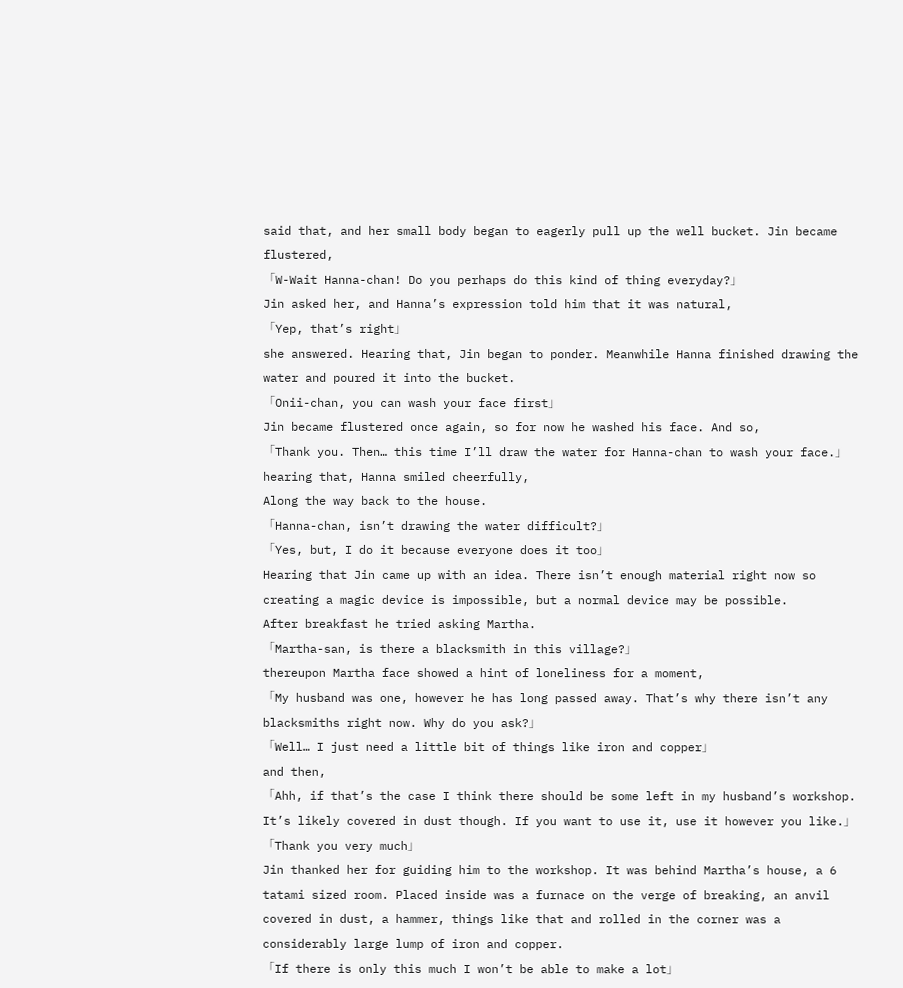said that, and her small body began to eagerly pull up the well bucket. Jin became flustered,
「W-Wait Hanna-chan! Do you perhaps do this kind of thing everyday?」
Jin asked her, and Hanna’s expression told him that it was natural,
「Yep, that’s right」
she answered. Hearing that, Jin began to ponder. Meanwhile Hanna finished drawing the water and poured it into the bucket.
「Onii-chan, you can wash your face first」
Jin became flustered once again, so for now he washed his face. And so,
「Thank you. Then… this time I’ll draw the water for Hanna-chan to wash your face.」
hearing that, Hanna smiled cheerfully,
Along the way back to the house.
「Hanna-chan, isn’t drawing the water difficult?」
「Yes, but, I do it because everyone does it too」
Hearing that Jin came up with an idea. There isn’t enough material right now so creating a magic device is impossible, but a normal device may be possible.
After breakfast he tried asking Martha.
「Martha-san, is there a blacksmith in this village?」
thereupon Martha face showed a hint of loneliness for a moment,
「My husband was one, however he has long passed away. That’s why there isn’t any blacksmiths right now. Why do you ask?」
「Well… I just need a little bit of things like iron and copper」
and then,
「Ahh, if that’s the case I think there should be some left in my husband’s workshop. It’s likely covered in dust though. If you want to use it, use it however you like.」
「Thank you very much」
Jin thanked her for guiding him to the workshop. It was behind Martha’s house, a 6 tatami sized room. Placed inside was a furnace on the verge of breaking, an anvil covered in dust, a hammer, things like that and rolled in the corner was a considerably large lump of iron and copper.
「If there is only this much I won’t be able to make a lot」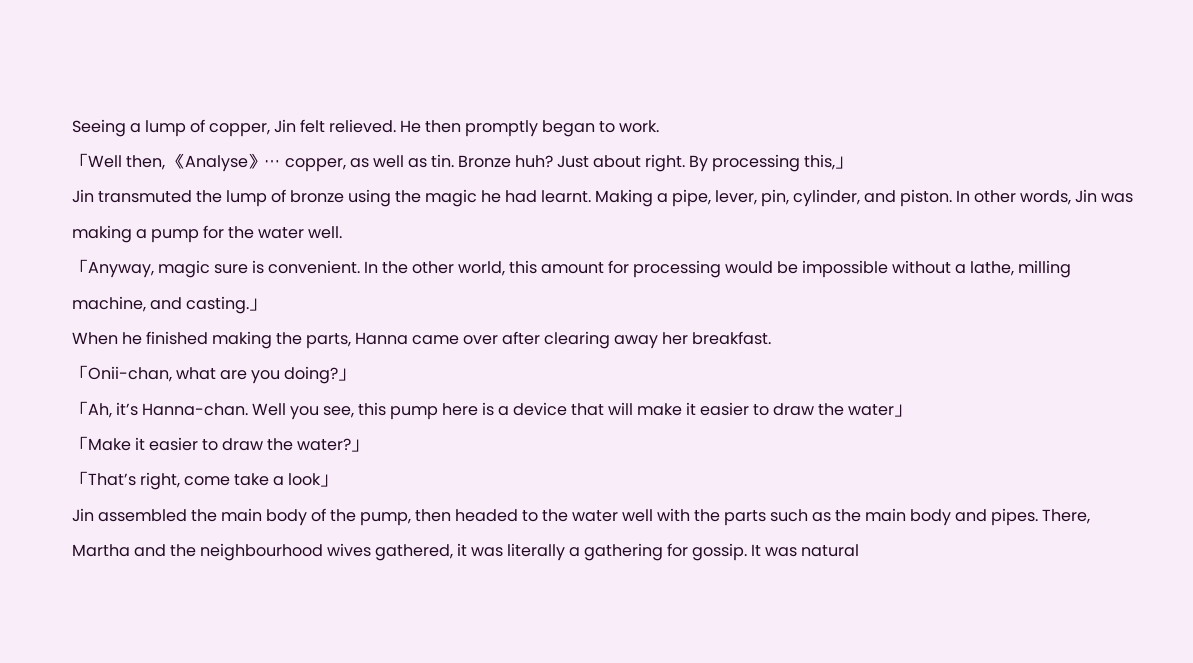Seeing a lump of copper, Jin felt relieved. He then promptly began to work.
「Well then, 《Analyse》… copper, as well as tin. Bronze huh? Just about right. By processing this,」
Jin transmuted the lump of bronze using the magic he had learnt. Making a pipe, lever, pin, cylinder, and piston. In other words, Jin was making a pump for the water well.
「Anyway, magic sure is convenient. In the other world, this amount for processing would be impossible without a lathe, milling machine, and casting.」
When he finished making the parts, Hanna came over after clearing away her breakfast.
「Onii-chan, what are you doing?」
「Ah, it’s Hanna-chan. Well you see, this pump here is a device that will make it easier to draw the water」
「Make it easier to draw the water?」
「That’s right, come take a look」
Jin assembled the main body of the pump, then headed to the water well with the parts such as the main body and pipes. There, Martha and the neighbourhood wives gathered, it was literally a gathering for gossip. It was natural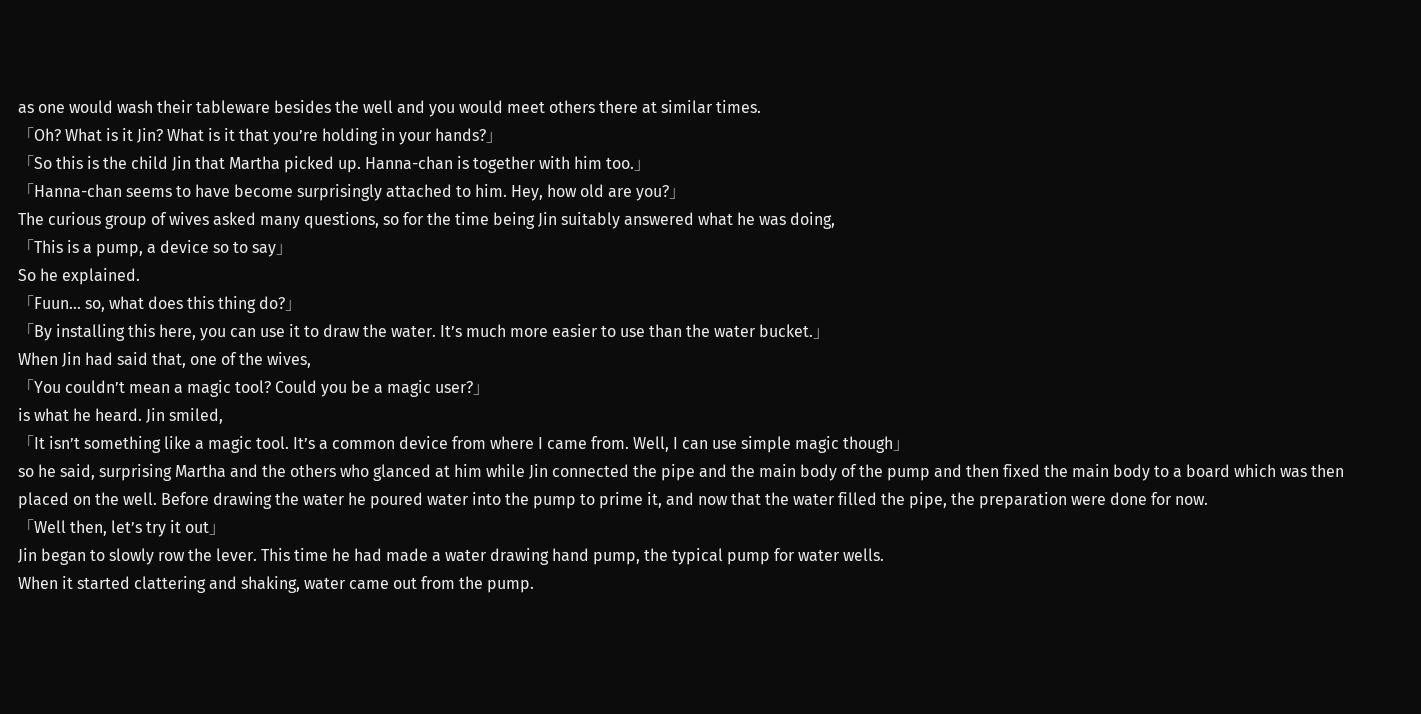as one would wash their tableware besides the well and you would meet others there at similar times.
「Oh? What is it Jin? What is it that you’re holding in your hands?」
「So this is the child Jin that Martha picked up. Hanna-chan is together with him too.」
「Hanna-chan seems to have become surprisingly attached to him. Hey, how old are you?」
The curious group of wives asked many questions, so for the time being Jin suitably answered what he was doing,
「This is a pump, a device so to say」
So he explained.
「Fuun… so, what does this thing do?」
「By installing this here, you can use it to draw the water. It’s much more easier to use than the water bucket.」
When Jin had said that, one of the wives,
「You couldn’t mean a magic tool? Could you be a magic user?」
is what he heard. Jin smiled,
「It isn’t something like a magic tool. It’s a common device from where I came from. Well, I can use simple magic though」
so he said, surprising Martha and the others who glanced at him while Jin connected the pipe and the main body of the pump and then fixed the main body to a board which was then placed on the well. Before drawing the water he poured water into the pump to prime it, and now that the water filled the pipe, the preparation were done for now.
「Well then, let’s try it out」
Jin began to slowly row the lever. This time he had made a water drawing hand pump, the typical pump for water wells.
When it started clattering and shaking, water came out from the pump.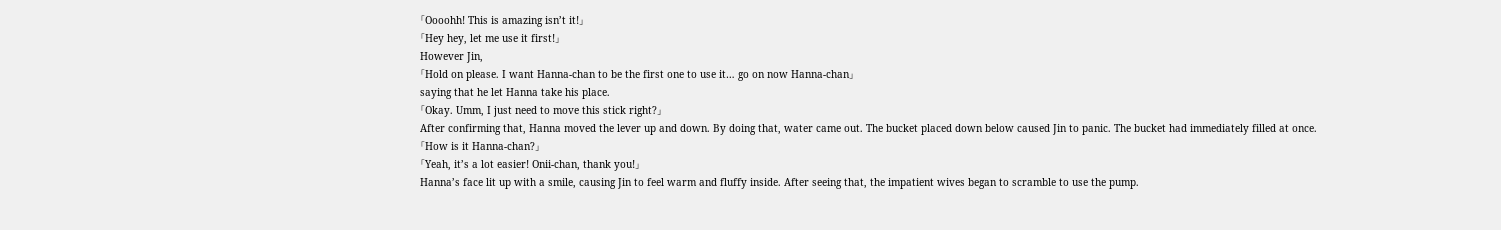「Oooohh! This is amazing isn’t it!」
「Hey hey, let me use it first!」
However Jin,
「Hold on please. I want Hanna-chan to be the first one to use it… go on now Hanna-chan」
saying that he let Hanna take his place.
「Okay. Umm, I just need to move this stick right?」
After confirming that, Hanna moved the lever up and down. By doing that, water came out. The bucket placed down below caused Jin to panic. The bucket had immediately filled at once.
「How is it Hanna-chan?」
「Yeah, it’s a lot easier! Onii-chan, thank you!」
Hanna’s face lit up with a smile, causing Jin to feel warm and fluffy inside. After seeing that, the impatient wives began to scramble to use the pump.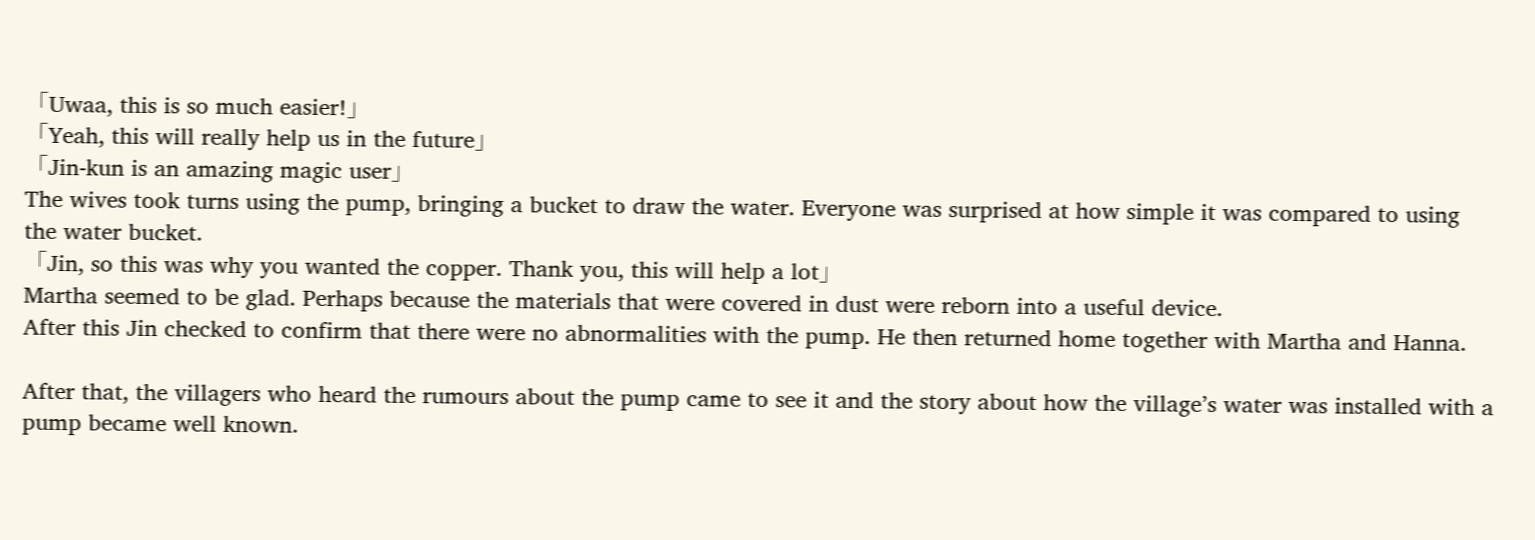「Uwaa, this is so much easier!」
「Yeah, this will really help us in the future」
「Jin-kun is an amazing magic user」
The wives took turns using the pump, bringing a bucket to draw the water. Everyone was surprised at how simple it was compared to using the water bucket.
「Jin, so this was why you wanted the copper. Thank you, this will help a lot」
Martha seemed to be glad. Perhaps because the materials that were covered in dust were reborn into a useful device.
After this Jin checked to confirm that there were no abnormalities with the pump. He then returned home together with Martha and Hanna.

After that, the villagers who heard the rumours about the pump came to see it and the story about how the village’s water was installed with a pump became well known.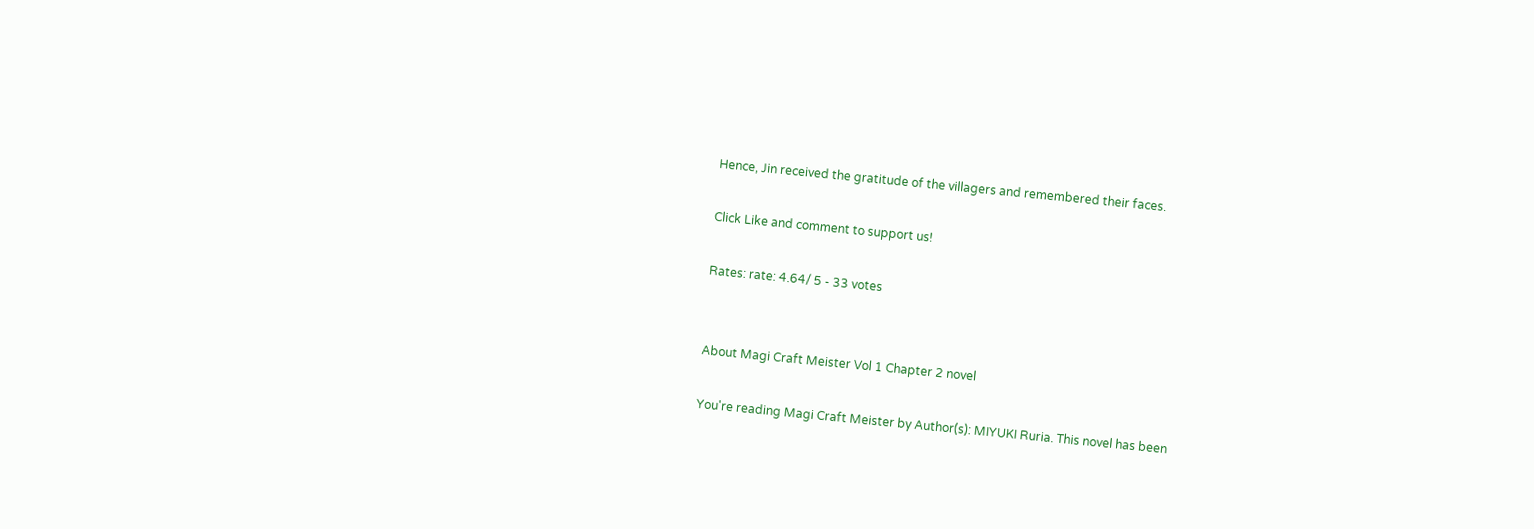Hence, Jin received the gratitude of the villagers and remembered their faces.

Click Like and comment to support us!

Rates: rate: 4.64/ 5 - 33 votes


About Magi Craft Meister Vol 1 Chapter 2 novel

You're reading Magi Craft Meister by Author(s): MIYUKI Ruria. This novel has been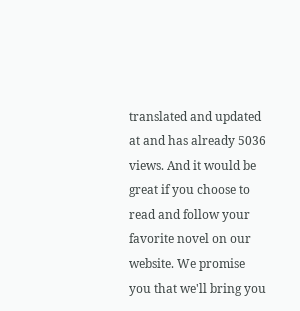translated and updated at and has already 5036 views. And it would be great if you choose to read and follow your favorite novel on our website. We promise you that we'll bring you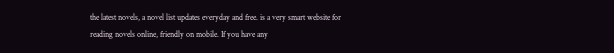the latest novels, a novel list updates everyday and free. is a very smart website for reading novels online, friendly on mobile. If you have any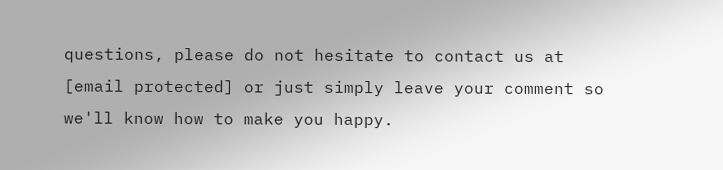questions, please do not hesitate to contact us at [email protected] or just simply leave your comment so we'll know how to make you happy.